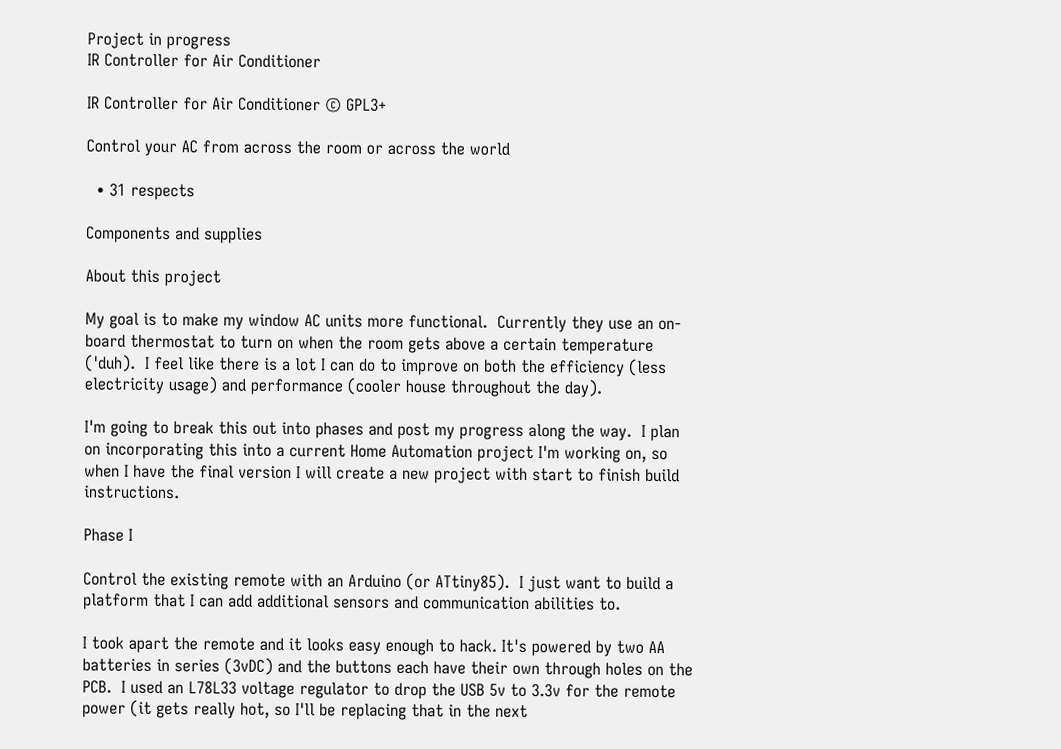Project in progress
IR Controller for Air Conditioner

IR Controller for Air Conditioner © GPL3+

Control your AC from across the room or across the world

  • 31 respects

Components and supplies

About this project

My goal is to make my window AC units more functional.  Currently they use an on-board thermostat to turn on when the room gets above a certain temperature ('duh).  I feel like there is a lot I can do to improve on both the efficiency (less electricity usage) and performance (cooler house throughout the day).

I'm going to break this out into phases and post my progress along the way.  I plan on incorporating this into a current Home Automation project I'm working on, so when I have the final version I will create a new project with start to finish build instructions.

Phase I

Control the existing remote with an Arduino (or ATtiny85).  I just want to build a platform that I can add additional sensors and communication abilities to.

I took apart the remote and it looks easy enough to hack. It's powered by two AA batteries in series (3vDC) and the buttons each have their own through holes on the PCB.  I used an L78L33 voltage regulator to drop the USB 5v to 3.3v for the remote power (it gets really hot, so I'll be replacing that in the next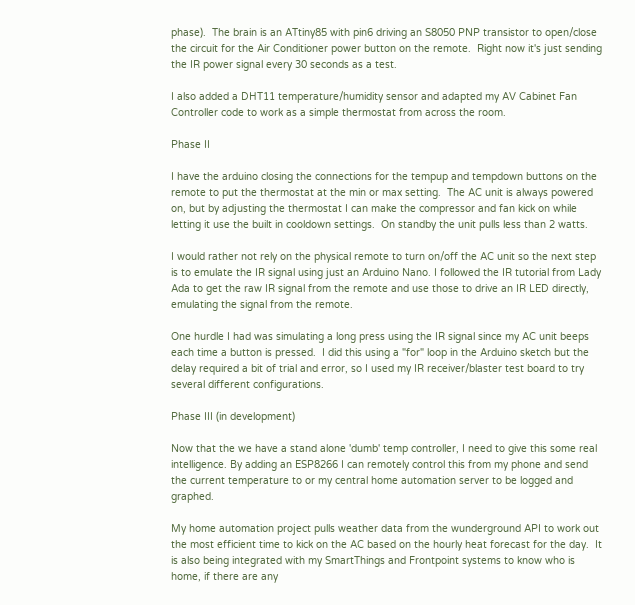phase).  The brain is an ATtiny85 with pin6 driving an S8050 PNP transistor to open/close the circuit for the Air Conditioner power button on the remote.  Right now it's just sending the IR power signal every 30 seconds as a test.

I also added a DHT11 temperature/humidity sensor and adapted my AV Cabinet Fan Controller code to work as a simple thermostat from across the room.

Phase II

I have the arduino closing the connections for the tempup and tempdown buttons on the remote to put the thermostat at the min or max setting.  The AC unit is always powered on, but by adjusting the thermostat I can make the compressor and fan kick on while letting it use the built in cooldown settings.  On standby the unit pulls less than 2 watts.

I would rather not rely on the physical remote to turn on/off the AC unit so the next step is to emulate the IR signal using just an Arduino Nano. I followed the IR tutorial from Lady Ada to get the raw IR signal from the remote and use those to drive an IR LED directly, emulating the signal from the remote.

One hurdle I had was simulating a long press using the IR signal since my AC unit beeps each time a button is pressed.  I did this using a "for" loop in the Arduino sketch but the delay required a bit of trial and error, so I used my IR receiver/blaster test board to try several different configurations.

Phase III (in development)

Now that the we have a stand alone 'dumb' temp controller, I need to give this some real intelligence. By adding an ESP8266 I can remotely control this from my phone and send the current temperature to or my central home automation server to be logged and graphed.

My home automation project pulls weather data from the wunderground API to work out the most efficient time to kick on the AC based on the hourly heat forecast for the day.  It is also being integrated with my SmartThings and Frontpoint systems to know who is home, if there are any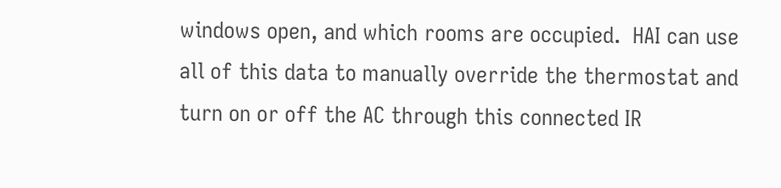windows open, and which rooms are occupied.  HAI can use all of this data to manually override the thermostat and turn on or off the AC through this connected IR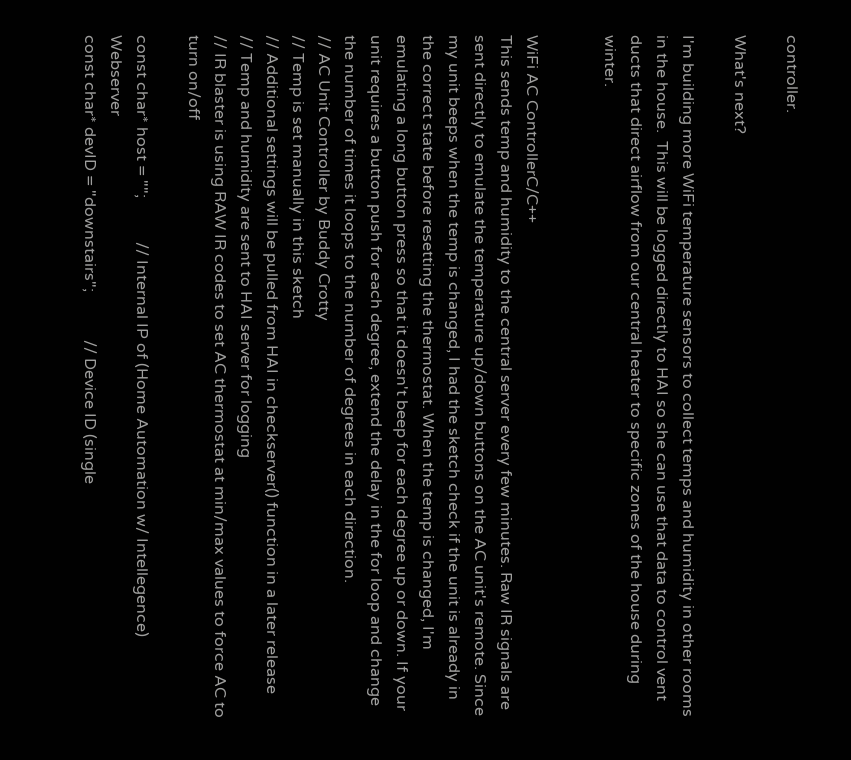controller.

What's next?

I'm building more WiFi temperature sensors to collect temps and humidity in other rooms in the house.  This will be logged directly to HAI so she can use that data to control vent ducts that direct airflow from our central heater to specific zones of the house during winter.


WiFi AC ControllerC/C++
This sends temp and humidity to the central server every few minutes. Raw IR signals are sent directly to emulate the temperature up/down buttons on the AC unit's remote. Since my unit beeps when the temp is changed, I had the sketch check if the unit is already in the correct state before resetting the thermostat. When the temp is changed, I'm emulating a long button press so that it doesn't beep for each degree up or down. If your unit requires a button push for each degree, extend the delay in the for loop and change the number of times it loops to the number of degrees in each direction.
// AC Unit Controller by Buddy Crotty
// Temp is set manually in this sketch
// Additional settings will be pulled from HAI in checkserver() function in a later release
// Temp and humidity are sent to HAI server for logging
// IR blaster is using RAW IR codes to set AC thermostat at min/max values to force AC to turn on/off

const char* host = "";           // Internal IP of (Home Automation w/ Intellegence) Webserver
const char* devID = "downstairs";            // Device ID (single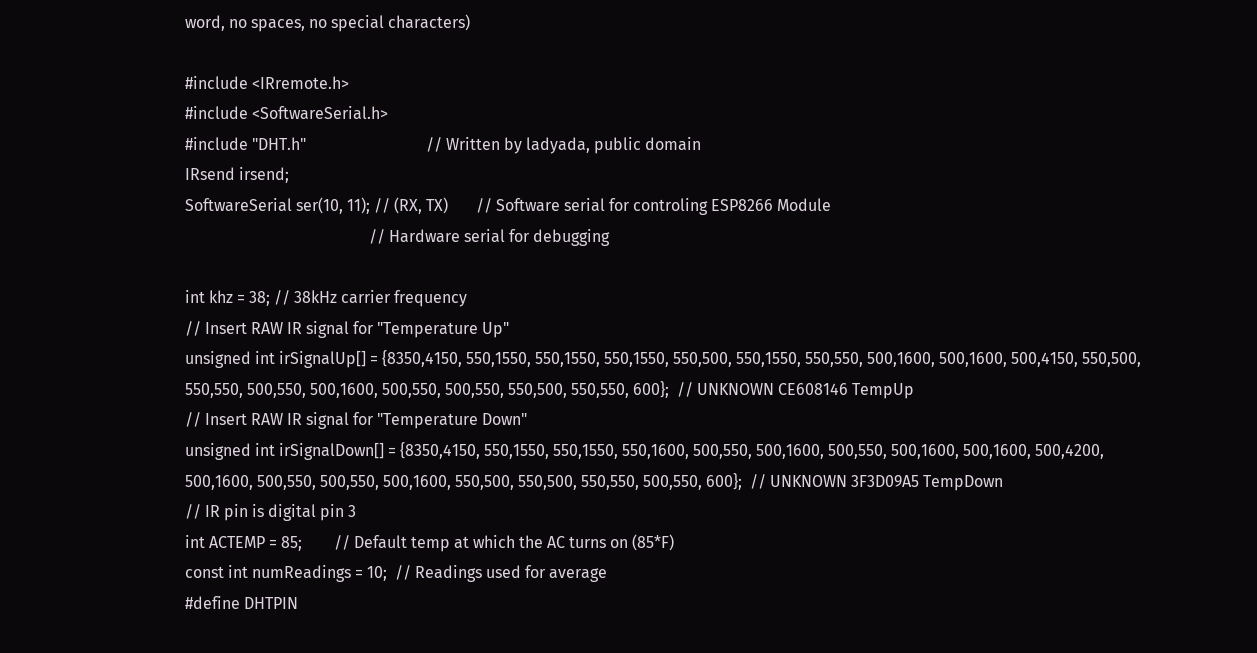word, no spaces, no special characters)

#include <IRremote.h>
#include <SoftwareSerial.h>
#include "DHT.h"                              // Written by ladyada, public domain
IRsend irsend;
SoftwareSerial ser(10, 11); // (RX, TX)       // Software serial for controling ESP8266 Module
                                              // Hardware serial for debugging

int khz = 38; // 38kHz carrier frequency
// Insert RAW IR signal for "Temperature Up"
unsigned int irSignalUp[] = {8350,4150, 550,1550, 550,1550, 550,1550, 550,500, 550,1550, 550,550, 500,1600, 500,1600, 500,4150, 550,500, 550,550, 500,550, 500,1600, 500,550, 500,550, 550,500, 550,550, 600};  // UNKNOWN CE608146 TempUp
// Insert RAW IR signal for "Temperature Down"
unsigned int irSignalDown[] = {8350,4150, 550,1550, 550,1550, 550,1600, 500,550, 500,1600, 500,550, 500,1600, 500,1600, 500,4200, 500,1600, 500,550, 500,550, 500,1600, 550,500, 550,500, 550,550, 500,550, 600};  // UNKNOWN 3F3D09A5 TempDown
// IR pin is digital pin 3
int ACTEMP = 85;        // Default temp at which the AC turns on (85*F)
const int numReadings = 10;  // Readings used for average
#define DHTPIN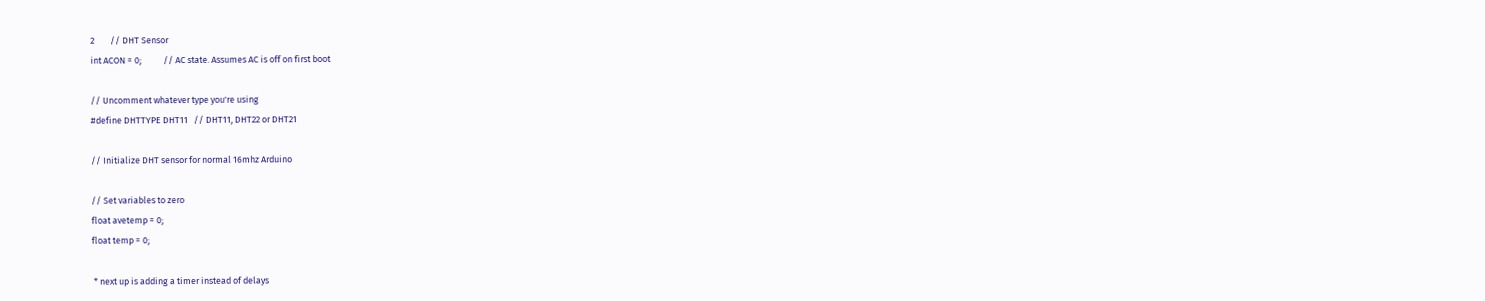2        // DHT Sensor
int ACON = 0;           // AC state. Assumes AC is off on first boot

// Uncomment whatever type you're using
#define DHTTYPE DHT11   // DHT11, DHT22 or DHT21

// Initialize DHT sensor for normal 16mhz Arduino

// Set variables to zero
float avetemp = 0;
float temp = 0;

 * next up is adding a timer instead of delays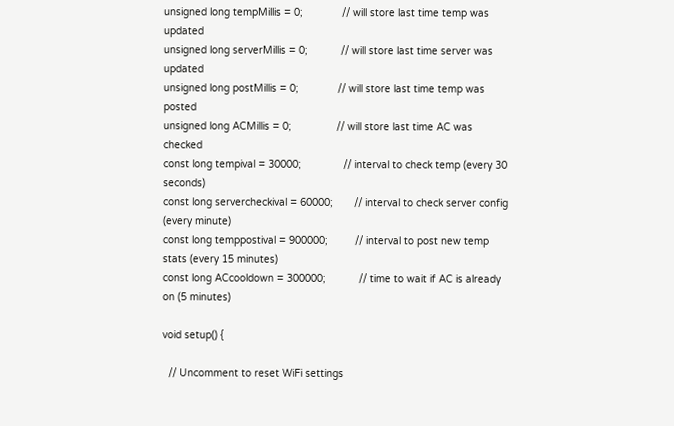unsigned long tempMillis = 0;             // will store last time temp was updated
unsigned long serverMillis = 0;           // will store last time server was updated
unsigned long postMillis = 0;             // will store last time temp was posted
unsigned long ACMillis = 0;               // will store last time AC was checked
const long tempival = 30000;              // interval to check temp (every 30 seconds)
const long servercheckival = 60000;       // interval to check server config (every minute)
const long temppostival = 900000;         // interval to post new temp stats (every 15 minutes)
const long ACcooldown = 300000;           // time to wait if AC is already on (5 minutes)

void setup() {

  // Uncomment to reset WiFi settings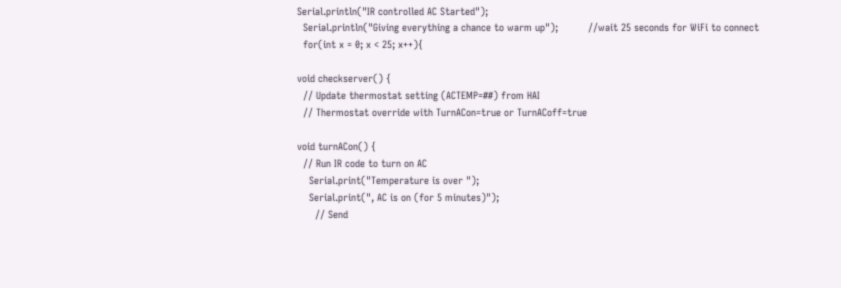Serial.println("IR controlled AC Started");
  Serial.println("Giving everything a chance to warm up");          //wait 25 seconds for WiFi to connect
  for(int x = 0; x < 25; x++){

void checkserver() {
  // Update thermostat setting (ACTEMP=##) from HAI
  // Thermostat override with TurnACon=true or TurnACoff=true

void turnACon() {
  // Run IR code to turn on AC
    Serial.print("Temperature is over ");
    Serial.print(", AC is on (for 5 minutes)");
      // Send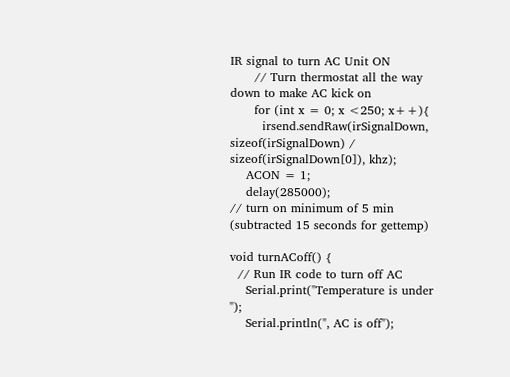IR signal to turn AC Unit ON
      // Turn thermostat all the way down to make AC kick on
      for (int x = 0; x <250; x++){
        irsend.sendRaw(irSignalDown, sizeof(irSignalDown) / sizeof(irSignalDown[0]), khz);
    ACON = 1;
    delay(285000);                                // turn on minimum of 5 min (subtracted 15 seconds for gettemp)

void turnACoff() {
  // Run IR code to turn off AC
    Serial.print("Temperature is under ");
    Serial.println(", AC is off");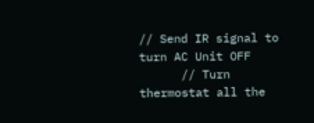// Send IR signal to turn AC Unit OFF
      // Turn thermostat all the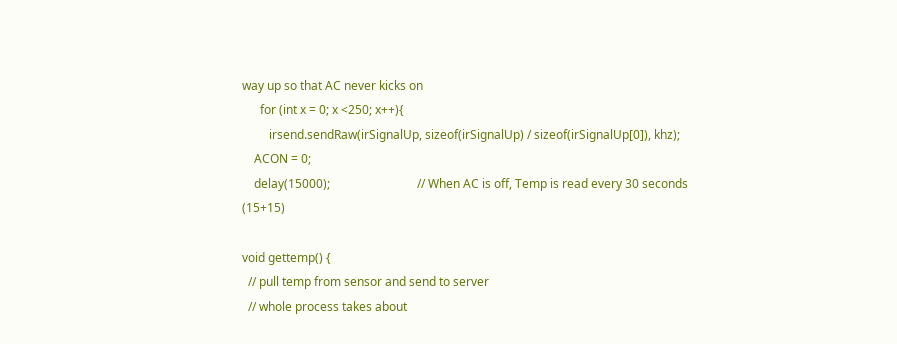way up so that AC never kicks on
      for (int x = 0; x <250; x++){
         irsend.sendRaw(irSignalUp, sizeof(irSignalUp) / sizeof(irSignalUp[0]), khz);
    ACON = 0;
    delay(15000);                             // When AC is off, Temp is read every 30 seconds (15+15)

void gettemp() {
  // pull temp from sensor and send to server
  // whole process takes about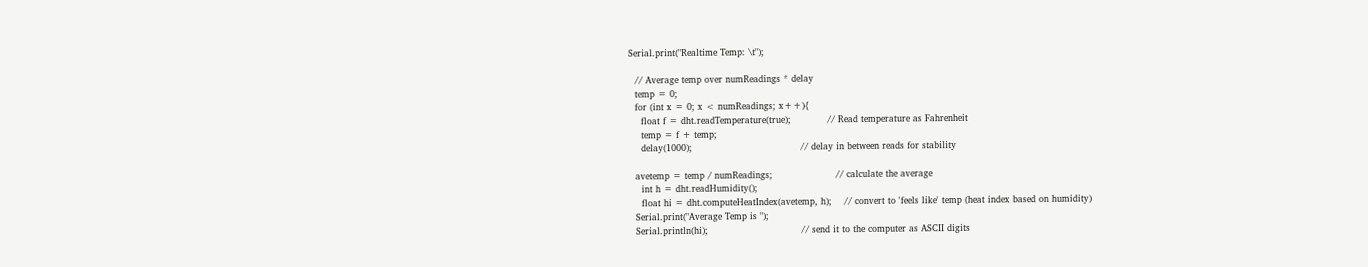Serial.print("Realtime Temp: \t");

  // Average temp over numReadings * delay
  temp = 0;
  for (int x = 0; x < numReadings; x++){
    float f = dht.readTemperature(true);            // Read temperature as Fahrenheit
    temp = f + temp;
    delay(1000);                                    // delay in between reads for stability

  avetemp = temp / numReadings;                     // calculate the average
    int h = dht.readHumidity();
    float hi = dht.computeHeatIndex(avetemp, h);    // convert to 'feels like' temp (heat index based on humidity)
  Serial.print("Average Temp is ");
  Serial.println(hi);                               // send it to the computer as ASCII digits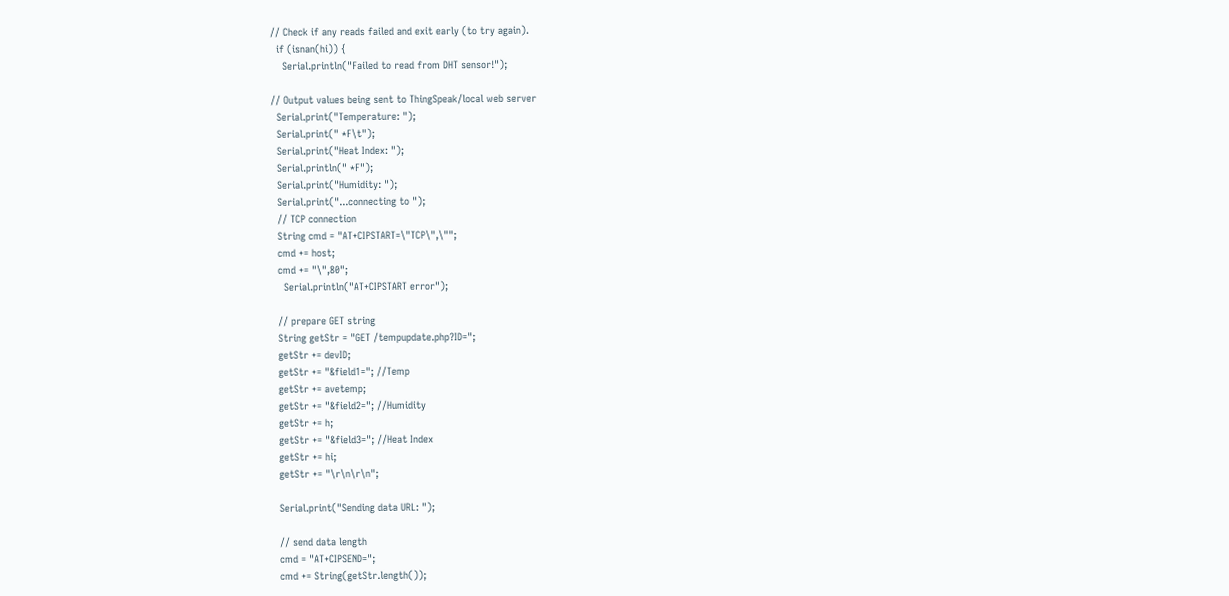// Check if any reads failed and exit early (to try again).
  if (isnan(hi)) {
    Serial.println("Failed to read from DHT sensor!");

// Output values being sent to ThingSpeak/local web server
  Serial.print("Temperature: ");
  Serial.print(" *F\t");
  Serial.print("Heat Index: ");
  Serial.println(" *F");
  Serial.print("Humidity: ");
  Serial.print("...connecting to ");
  // TCP connection
  String cmd = "AT+CIPSTART=\"TCP\",\"";
  cmd += host;
  cmd += "\",80";
    Serial.println("AT+CIPSTART error");

  // prepare GET string
  String getStr = "GET /tempupdate.php?ID=";
  getStr += devID;
  getStr += "&field1="; //Temp
  getStr += avetemp;
  getStr += "&field2="; //Humidity
  getStr += h;
  getStr += "&field3="; //Heat Index
  getStr += hi;
  getStr += "\r\n\r\n";

  Serial.print("Sending data URL: ");

  // send data length
  cmd = "AT+CIPSEND=";
  cmd += String(getStr.length());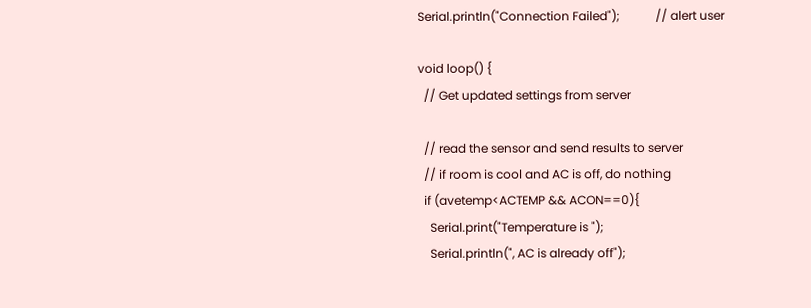Serial.println("Connection Failed");            // alert user

void loop() {
  // Get updated settings from server

  // read the sensor and send results to server
  // if room is cool and AC is off, do nothing
  if (avetemp<ACTEMP && ACON==0){
    Serial.print("Temperature is ");
    Serial.println(", AC is already off");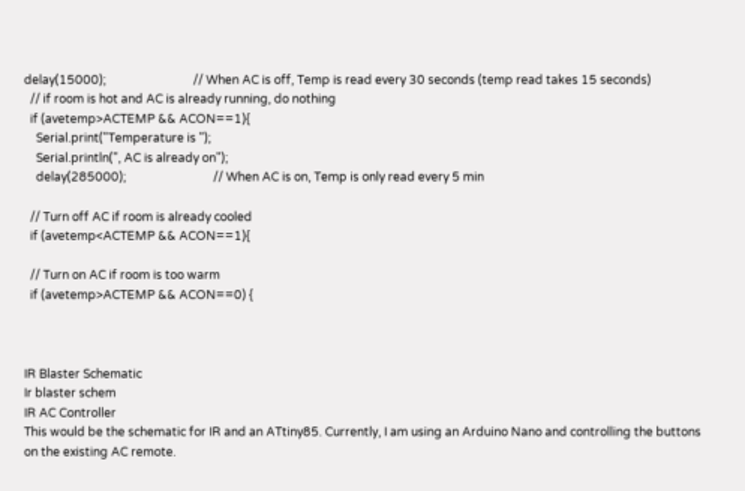delay(15000);                             // When AC is off, Temp is read every 30 seconds (temp read takes 15 seconds)
  // if room is hot and AC is already running, do nothing
  if (avetemp>ACTEMP && ACON==1){
    Serial.print("Temperature is ");
    Serial.println(", AC is already on");
    delay(285000);                             // When AC is on, Temp is only read every 5 min

  // Turn off AC if room is already cooled
  if (avetemp<ACTEMP && ACON==1){

  // Turn on AC if room is too warm
  if (avetemp>ACTEMP && ACON==0) {



IR Blaster Schematic
Ir blaster schem
IR AC Controller
This would be the schematic for IR and an ATtiny85. Currently, I am using an Arduino Nano and controlling the buttons on the existing AC remote.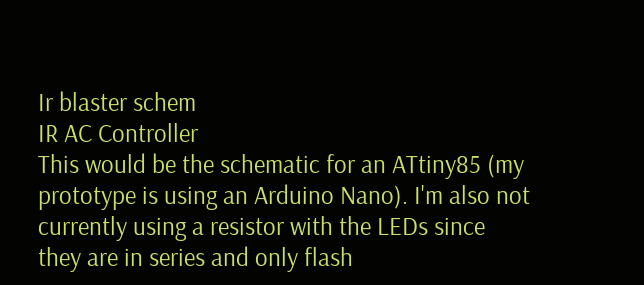Ir blaster schem
IR AC Controller
This would be the schematic for an ATtiny85 (my prototype is using an Arduino Nano). I'm also not currently using a resistor with the LEDs since they are in series and only flash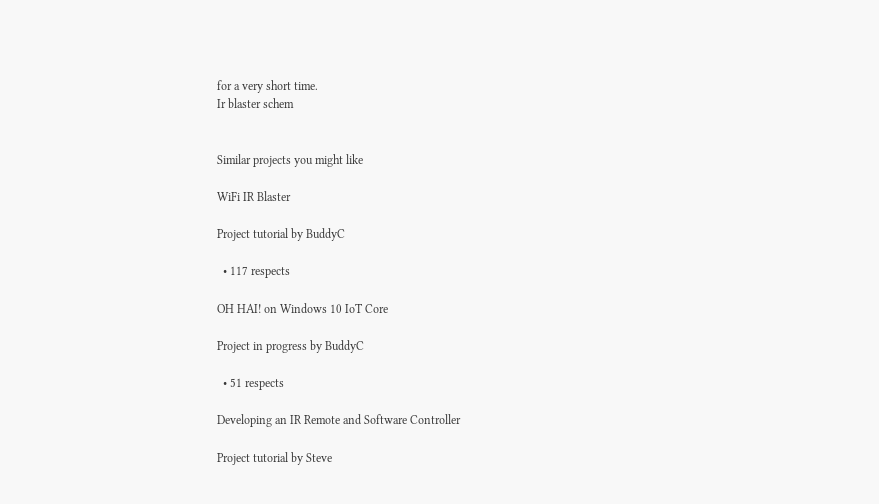for a very short time.
Ir blaster schem


Similar projects you might like

WiFi IR Blaster

Project tutorial by BuddyC

  • 117 respects

OH HAI! on Windows 10 IoT Core

Project in progress by BuddyC

  • 51 respects

Developing an IR Remote and Software Controller

Project tutorial by Steve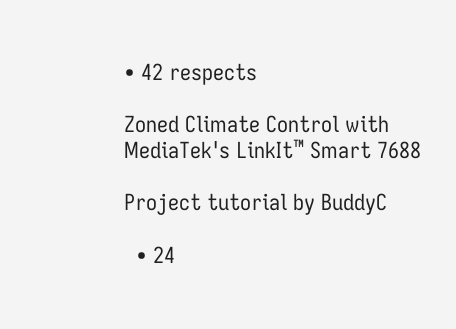• 42 respects

Zoned Climate Control with MediaTek's LinkIt™ Smart 7688

Project tutorial by BuddyC

  • 24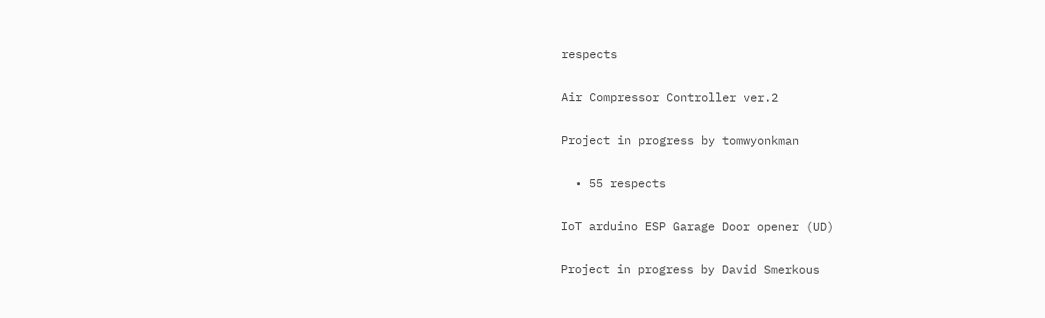respects

Air Compressor Controller ver.2

Project in progress by tomwyonkman

  • 55 respects

IoT arduino ESP Garage Door opener (UD)

Project in progress by David Smerkous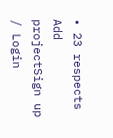• 23 respects
Add projectSign up / Login